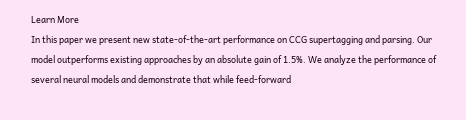Learn More
In this paper we present new state-of-the-art performance on CCG supertagging and parsing. Our model outperforms existing approaches by an absolute gain of 1.5%. We analyze the performance of several neural models and demonstrate that while feed-forward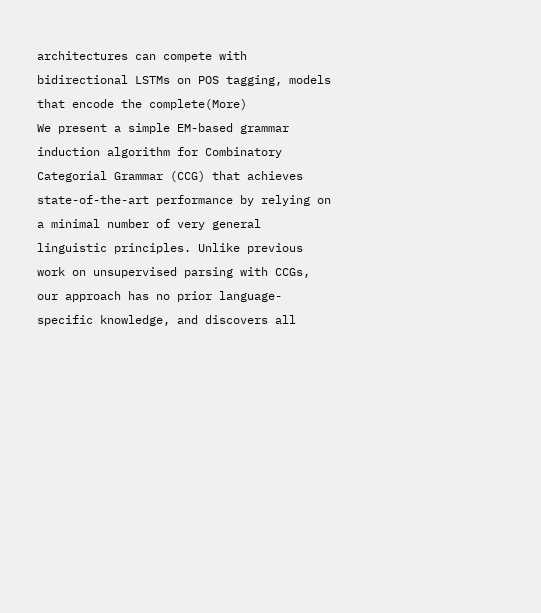architectures can compete with bidirectional LSTMs on POS tagging, models that encode the complete(More)
We present a simple EM-based grammar induction algorithm for Combinatory Categorial Grammar (CCG) that achieves state-of-the-art performance by relying on a minimal number of very general linguistic principles. Unlike previous work on unsupervised parsing with CCGs, our approach has no prior language-specific knowledge, and discovers all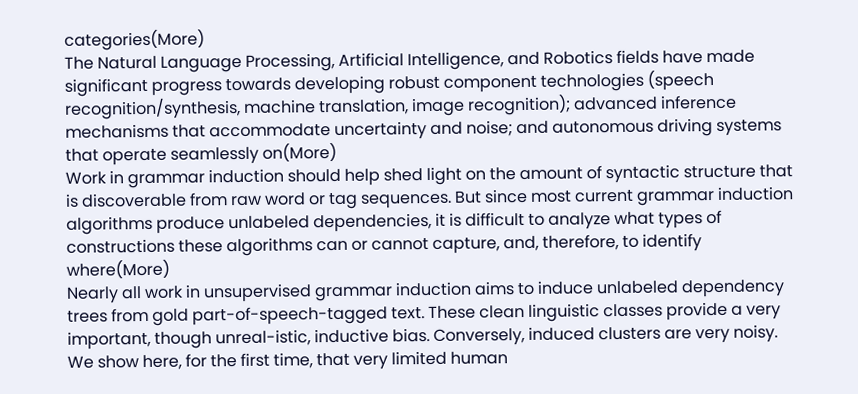categories(More)
The Natural Language Processing, Artificial Intelligence, and Robotics fields have made significant progress towards developing robust component technologies (speech recognition/synthesis, machine translation, image recognition); advanced inference mechanisms that accommodate uncertainty and noise; and autonomous driving systems that operate seamlessly on(More)
Work in grammar induction should help shed light on the amount of syntactic structure that is discoverable from raw word or tag sequences. But since most current grammar induction algorithms produce unlabeled dependencies, it is difficult to analyze what types of constructions these algorithms can or cannot capture, and, therefore, to identify where(More)
Nearly all work in unsupervised grammar induction aims to induce unlabeled dependency trees from gold part-of-speech-tagged text. These clean linguistic classes provide a very important, though unreal-istic, inductive bias. Conversely, induced clusters are very noisy. We show here, for the first time, that very limited human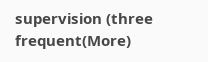supervision (three frequent(More)